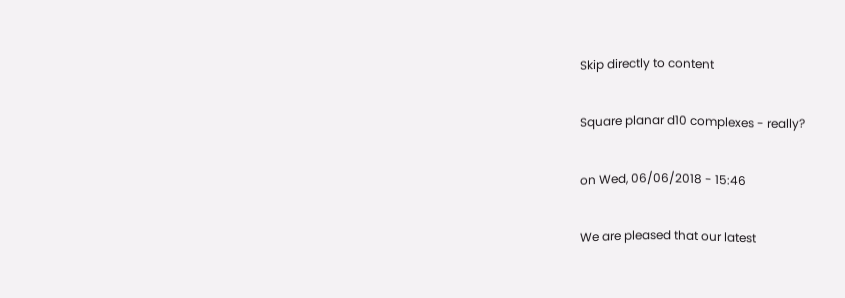Skip directly to content

Square planar d10 complexes - really?

on Wed, 06/06/2018 - 15:46

We are pleased that our latest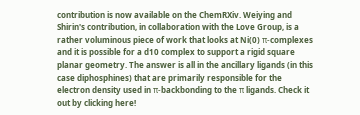contribution is now available on the ChemRXiv. Weiying and Shirin's contribution, in collaboration with the Love Group, is a rather voluminous piece of work that looks at Ni(0) π-complexes and it is possible for a d10 complex to support a rigid square planar geometry. The answer is all in the ancillary ligands (in this case diphosphines) that are primarily responsible for the electron density used in π-backbonding to the π ligands. Check it out by clicking here!